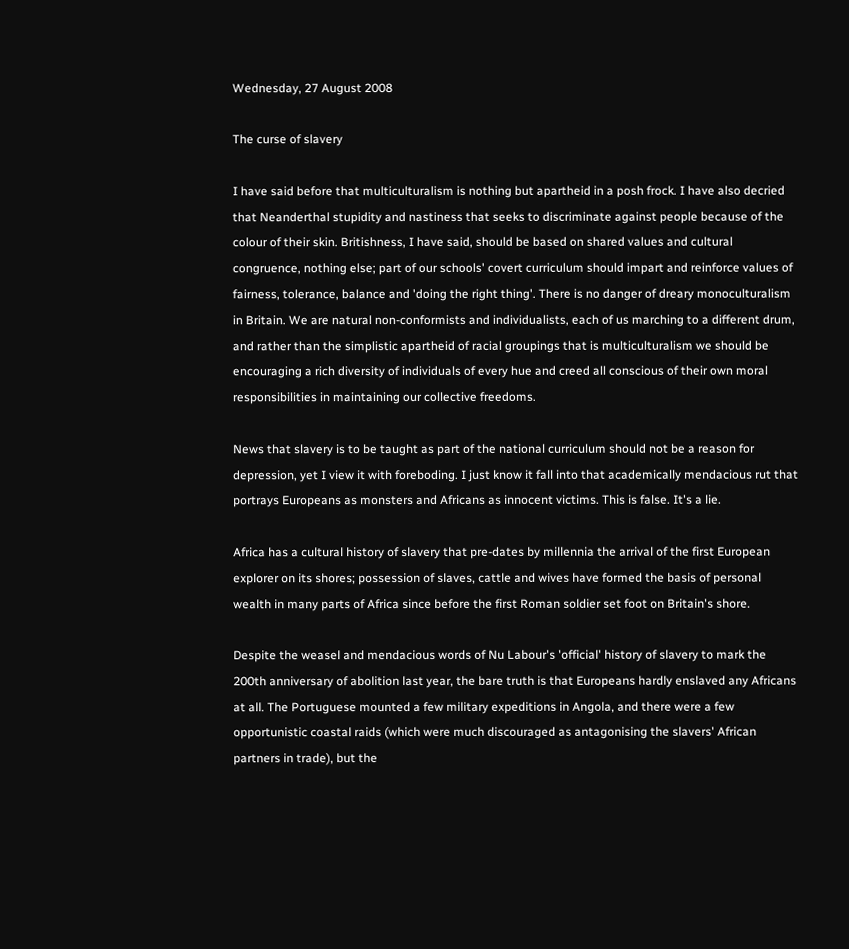Wednesday, 27 August 2008

The curse of slavery

I have said before that multiculturalism is nothing but apartheid in a posh frock. I have also decried that Neanderthal stupidity and nastiness that seeks to discriminate against people because of the colour of their skin. Britishness, I have said, should be based on shared values and cultural congruence, nothing else; part of our schools' covert curriculum should impart and reinforce values of fairness, tolerance, balance and 'doing the right thing'. There is no danger of dreary monoculturalism in Britain. We are natural non-conformists and individualists, each of us marching to a different drum, and rather than the simplistic apartheid of racial groupings that is multiculturalism we should be encouraging a rich diversity of individuals of every hue and creed all conscious of their own moral responsibilities in maintaining our collective freedoms.

News that slavery is to be taught as part of the national curriculum should not be a reason for depression, yet I view it with foreboding. I just know it fall into that academically mendacious rut that portrays Europeans as monsters and Africans as innocent victims. This is false. It's a lie.

Africa has a cultural history of slavery that pre-dates by millennia the arrival of the first European explorer on its shores; possession of slaves, cattle and wives have formed the basis of personal wealth in many parts of Africa since before the first Roman soldier set foot on Britain's shore.

Despite the weasel and mendacious words of Nu Labour's 'official' history of slavery to mark the 200th anniversary of abolition last year, the bare truth is that Europeans hardly enslaved any Africans at all. The Portuguese mounted a few military expeditions in Angola, and there were a few opportunistic coastal raids (which were much discouraged as antagonising the slavers' African partners in trade), but the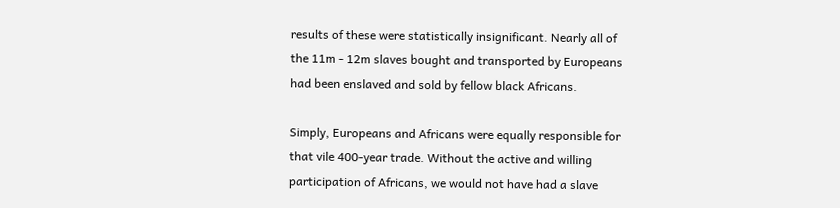results of these were statistically insignificant. Nearly all of the 11m - 12m slaves bought and transported by Europeans had been enslaved and sold by fellow black Africans.

Simply, Europeans and Africans were equally responsible for that vile 400-year trade. Without the active and willing participation of Africans, we would not have had a slave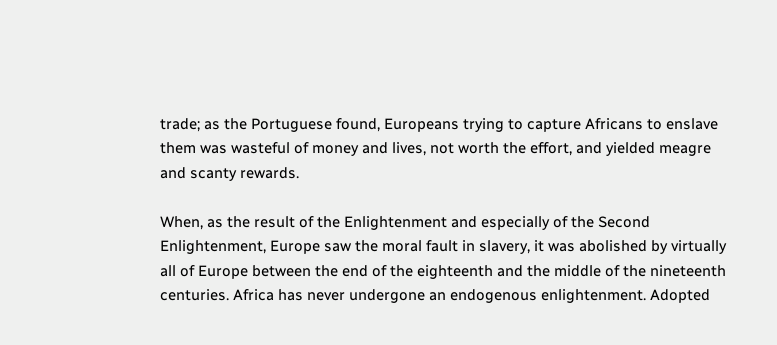trade; as the Portuguese found, Europeans trying to capture Africans to enslave them was wasteful of money and lives, not worth the effort, and yielded meagre and scanty rewards.

When, as the result of the Enlightenment and especially of the Second Enlightenment, Europe saw the moral fault in slavery, it was abolished by virtually all of Europe between the end of the eighteenth and the middle of the nineteenth centuries. Africa has never undergone an endogenous enlightenment. Adopted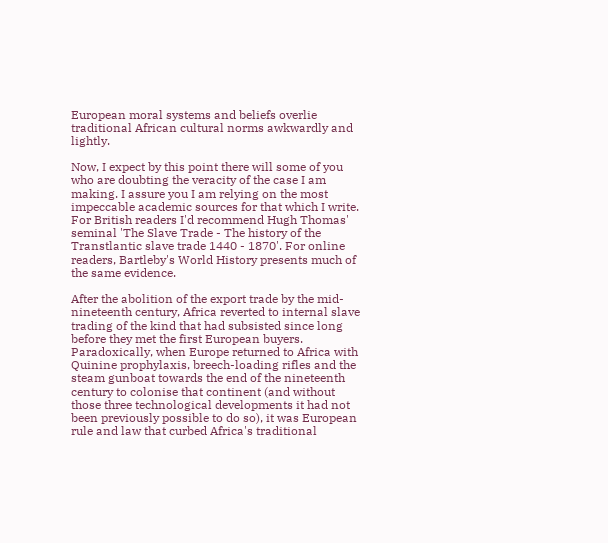European moral systems and beliefs overlie traditional African cultural norms awkwardly and lightly.

Now, I expect by this point there will some of you who are doubting the veracity of the case I am making. I assure you I am relying on the most impeccable academic sources for that which I write. For British readers I'd recommend Hugh Thomas' seminal 'The Slave Trade - The history of the Transtlantic slave trade 1440 - 1870'. For online readers, Bartleby's World History presents much of the same evidence.

After the abolition of the export trade by the mid-nineteenth century, Africa reverted to internal slave trading of the kind that had subsisted since long before they met the first European buyers. Paradoxically, when Europe returned to Africa with Quinine prophylaxis, breech-loading rifles and the steam gunboat towards the end of the nineteenth century to colonise that continent (and without those three technological developments it had not been previously possible to do so), it was European rule and law that curbed Africa's traditional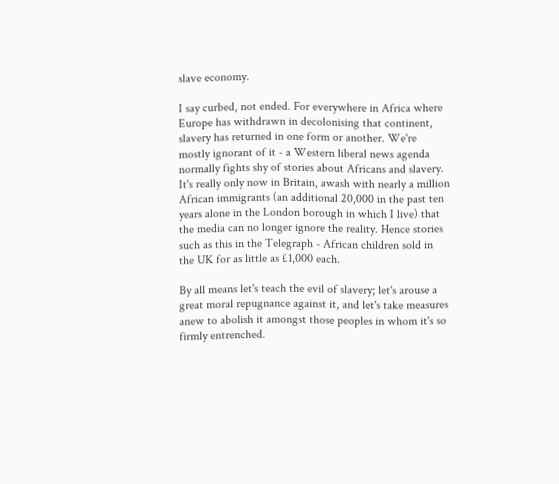slave economy.

I say curbed, not ended. For everywhere in Africa where Europe has withdrawn in decolonising that continent, slavery has returned in one form or another. We're mostly ignorant of it - a Western liberal news agenda normally fights shy of stories about Africans and slavery. It's really only now in Britain, awash with nearly a million African immigrants (an additional 20,000 in the past ten years alone in the London borough in which I live) that the media can no longer ignore the reality. Hence stories such as this in the Telegraph - African children sold in the UK for as little as £1,000 each.

By all means let's teach the evil of slavery; let's arouse a great moral repugnance against it, and let's take measures anew to abolish it amongst those peoples in whom it's so firmly entrenched.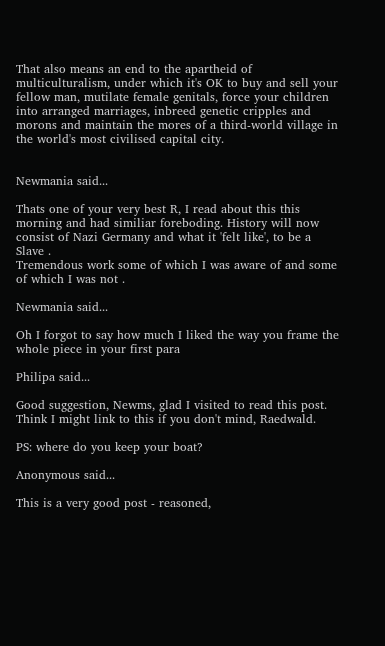That also means an end to the apartheid of multiculturalism, under which it's OK to buy and sell your fellow man, mutilate female genitals, force your children into arranged marriages, inbreed genetic cripples and morons and maintain the mores of a third-world village in the world's most civilised capital city.


Newmania said...

Thats one of your very best R, I read about this this morning and had similiar foreboding. History will now consist of Nazi Germany and what it 'felt like', to be a Slave .
Tremendous work some of which I was aware of and some of which I was not .

Newmania said...

Oh I forgot to say how much I liked the way you frame the whole piece in your first para

Philipa said...

Good suggestion, Newms, glad I visited to read this post. Think I might link to this if you don't mind, Raedwald.

PS: where do you keep your boat?

Anonymous said...

This is a very good post - reasoned,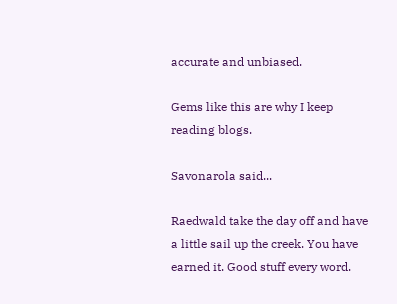accurate and unbiased.

Gems like this are why I keep reading blogs.

Savonarola said...

Raedwald take the day off and have a little sail up the creek. You have earned it. Good stuff every word.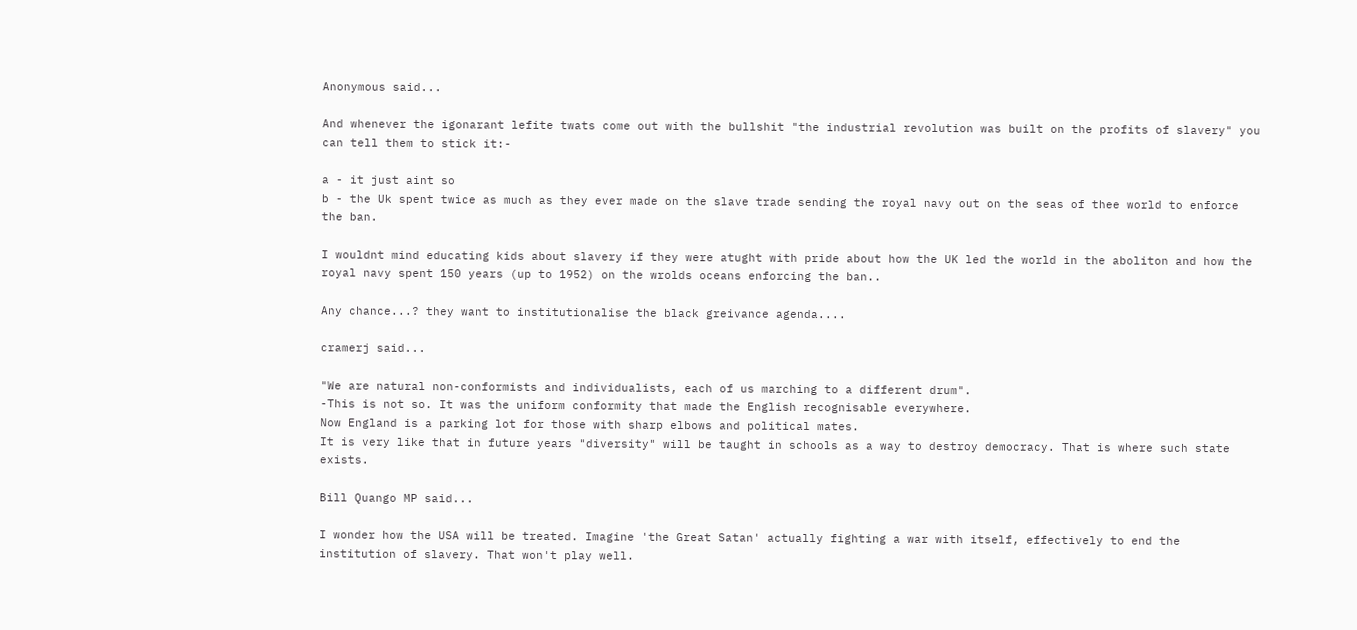Anonymous said...

And whenever the igonarant lefite twats come out with the bullshit "the industrial revolution was built on the profits of slavery" you can tell them to stick it:-

a - it just aint so
b - the Uk spent twice as much as they ever made on the slave trade sending the royal navy out on the seas of thee world to enforce the ban.

I wouldnt mind educating kids about slavery if they were atught with pride about how the UK led the world in the aboliton and how the royal navy spent 150 years (up to 1952) on the wrolds oceans enforcing the ban..

Any chance...? they want to institutionalise the black greivance agenda....

cramerj said...

"We are natural non-conformists and individualists, each of us marching to a different drum".
-This is not so. It was the uniform conformity that made the English recognisable everywhere.
Now England is a parking lot for those with sharp elbows and political mates.
It is very like that in future years "diversity" will be taught in schools as a way to destroy democracy. That is where such state exists.

Bill Quango MP said...

I wonder how the USA will be treated. Imagine 'the Great Satan' actually fighting a war with itself, effectively to end the institution of slavery. That won't play well.